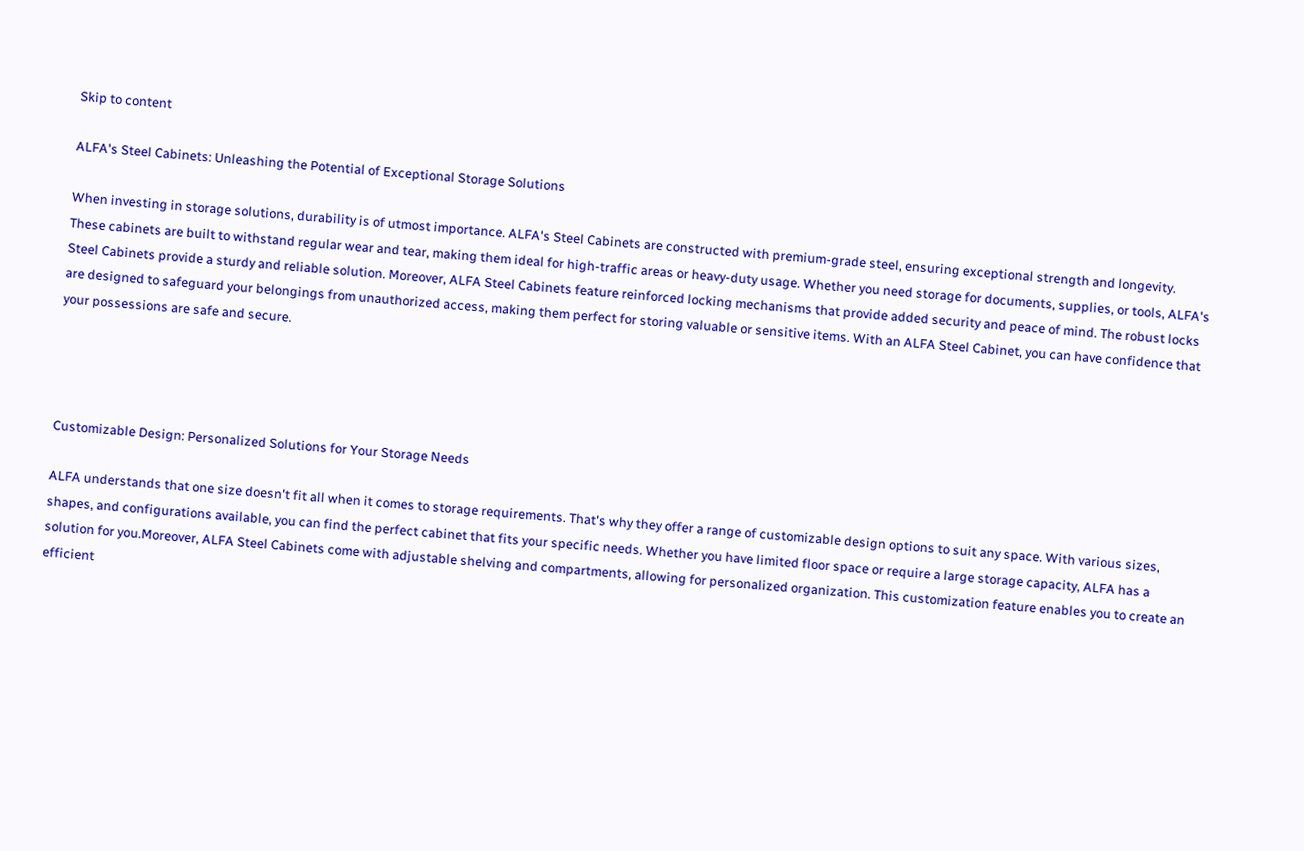Skip to content

ALFA's Steel Cabinets: Unleashing the Potential of Exceptional Storage Solutions

When investing in storage solutions, durability is of utmost importance. ALFA's Steel Cabinets are constructed with premium-grade steel, ensuring exceptional strength and longevity. These cabinets are built to withstand regular wear and tear, making them ideal for high-traffic areas or heavy-duty usage. Whether you need storage for documents, supplies, or tools, ALFA's Steel Cabinets provide a sturdy and reliable solution. Moreover, ALFA Steel Cabinets feature reinforced locking mechanisms that provide added security and peace of mind. The robust locks are designed to safeguard your belongings from unauthorized access, making them perfect for storing valuable or sensitive items. With an ALFA Steel Cabinet, you can have confidence that your possessions are safe and secure.




Customizable Design: Personalized Solutions for Your Storage Needs

ALFA understands that one size doesn't fit all when it comes to storage requirements. That's why they offer a range of customizable design options to suit any space. With various sizes, shapes, and configurations available, you can find the perfect cabinet that fits your specific needs. Whether you have limited floor space or require a large storage capacity, ALFA has a solution for you.Moreover, ALFA Steel Cabinets come with adjustable shelving and compartments, allowing for personalized organization. This customization feature enables you to create an efficient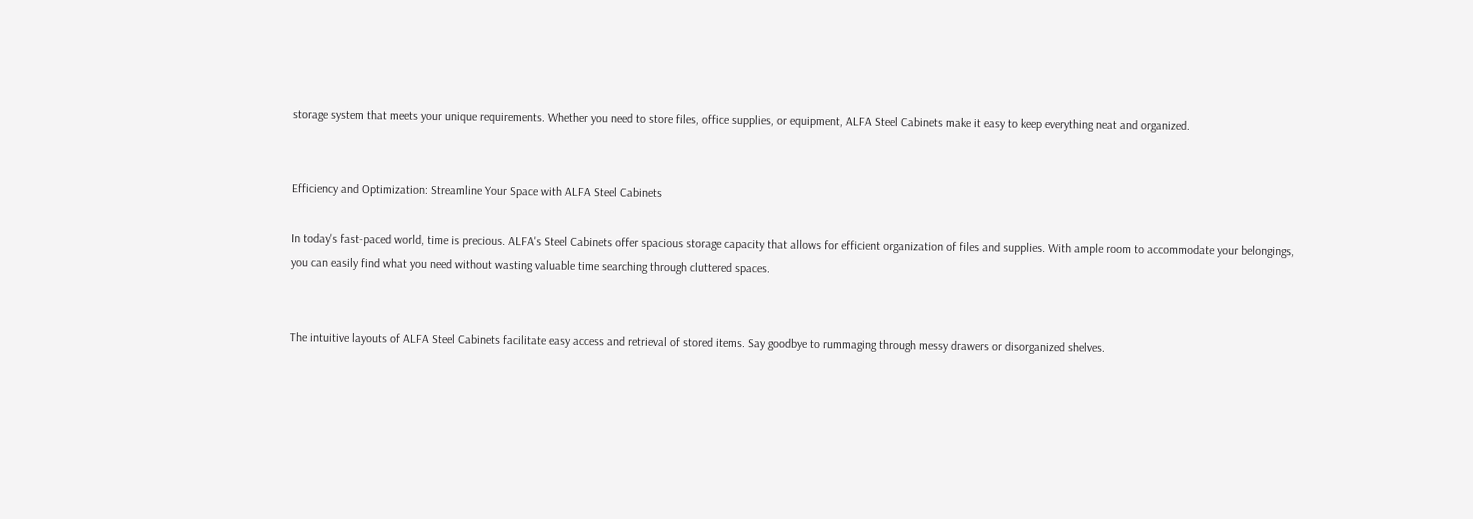storage system that meets your unique requirements. Whether you need to store files, office supplies, or equipment, ALFA Steel Cabinets make it easy to keep everything neat and organized.


Efficiency and Optimization: Streamline Your Space with ALFA Steel Cabinets

In today's fast-paced world, time is precious. ALFA's Steel Cabinets offer spacious storage capacity that allows for efficient organization of files and supplies. With ample room to accommodate your belongings, you can easily find what you need without wasting valuable time searching through cluttered spaces.


The intuitive layouts of ALFA Steel Cabinets facilitate easy access and retrieval of stored items. Say goodbye to rummaging through messy drawers or disorganized shelves.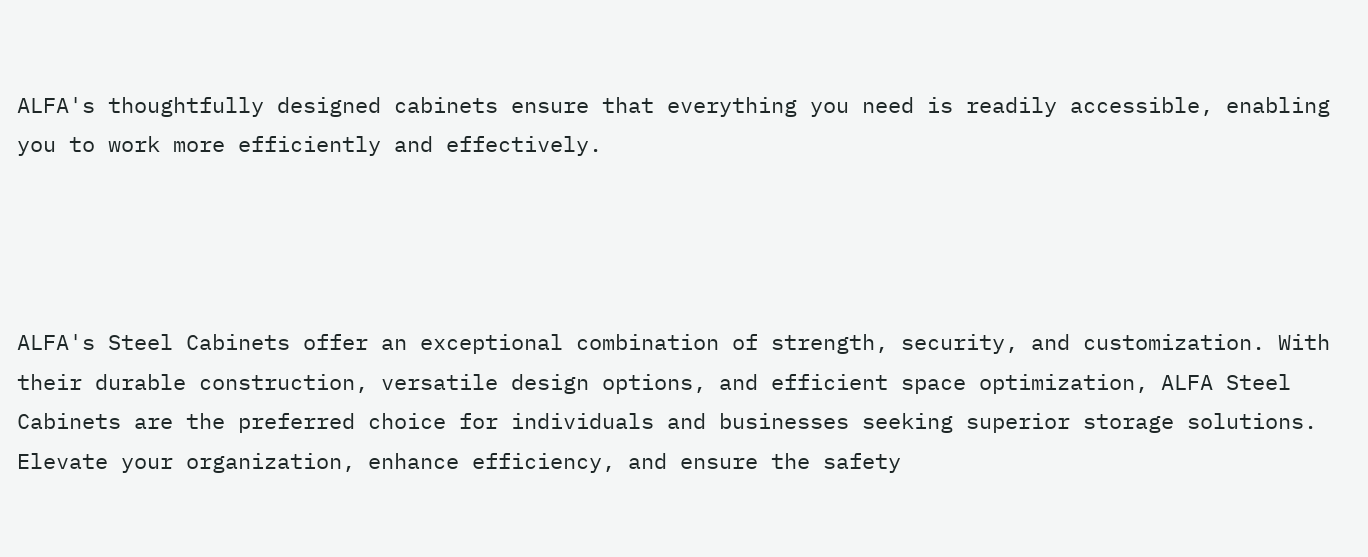ALFA's thoughtfully designed cabinets ensure that everything you need is readily accessible, enabling you to work more efficiently and effectively.




ALFA's Steel Cabinets offer an exceptional combination of strength, security, and customization. With their durable construction, versatile design options, and efficient space optimization, ALFA Steel Cabinets are the preferred choice for individuals and businesses seeking superior storage solutions. Elevate your organization, enhance efficiency, and ensure the safety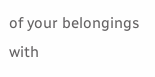of your belongings with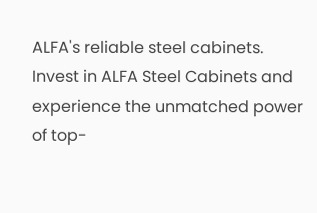ALFA's reliable steel cabinets. Invest in ALFA Steel Cabinets and experience the unmatched power of top-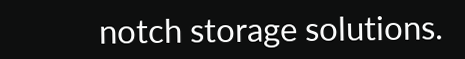notch storage solutions.